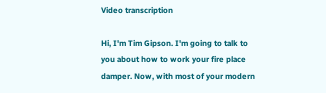Video transcription

Hi, I'm Tim Gipson. I'm going to talk to you about how to work your fire place damper. Now, with most of your modern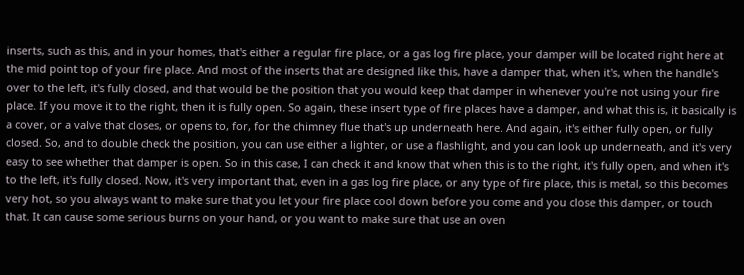inserts, such as this, and in your homes, that's either a regular fire place, or a gas log fire place, your damper will be located right here at the mid point top of your fire place. And most of the inserts that are designed like this, have a damper that, when it's, when the handle's over to the left, it's fully closed, and that would be the position that you would keep that damper in whenever you're not using your fire place. If you move it to the right, then it is fully open. So again, these insert type of fire places have a damper, and what this is, it basically is a cover, or a valve that closes, or opens to, for, for the chimney flue that's up underneath here. And again, it's either fully open, or fully closed. So, and to double check the position, you can use either a lighter, or use a flashlight, and you can look up underneath, and it's very easy to see whether that damper is open. So in this case, I can check it and know that when this is to the right, it's fully open, and when it's to the left, it's fully closed. Now, it's very important that, even in a gas log fire place, or any type of fire place, this is metal, so this becomes very hot, so you always want to make sure that you let your fire place cool down before you come and you close this damper, or touch that. It can cause some serious burns on your hand, or you want to make sure that use an oven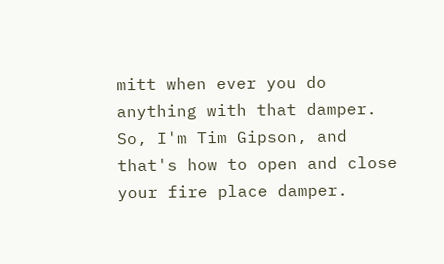mitt when ever you do anything with that damper. So, I'm Tim Gipson, and that's how to open and close your fire place damper.